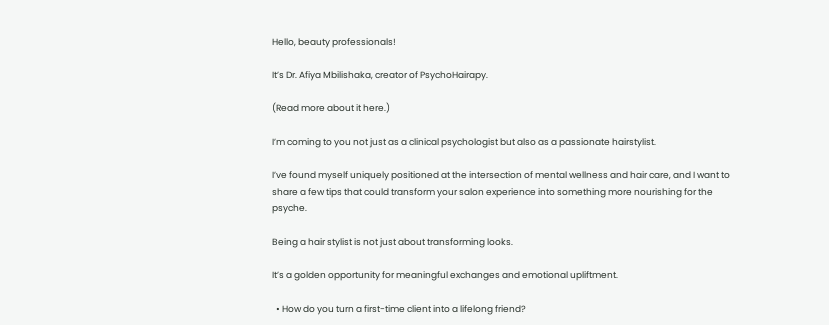Hello, beauty professionals!

It’s Dr. Afiya Mbilishaka, creator of PsychoHairapy.

(Read more about it here.)

I’m coming to you not just as a clinical psychologist but also as a passionate hairstylist.

I’ve found myself uniquely positioned at the intersection of mental wellness and hair care, and I want to share a few tips that could transform your salon experience into something more nourishing for the psyche.

Being a hair stylist is not just about transforming looks.

It’s a golden opportunity for meaningful exchanges and emotional upliftment.

  • How do you turn a first-time client into a lifelong friend?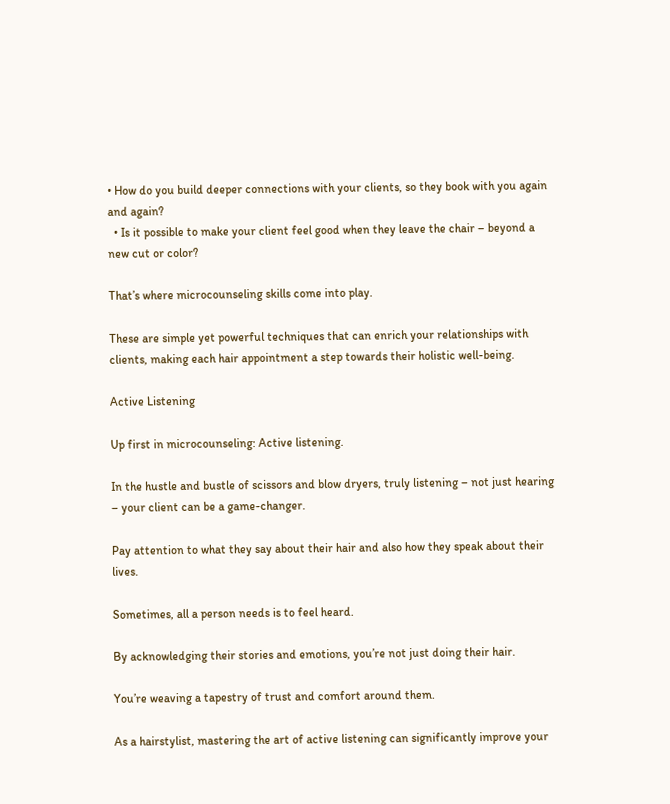• How do you build deeper connections with your clients, so they book with you again and again?
  • Is it possible to make your client feel good when they leave the chair – beyond a new cut or color?

That’s where microcounseling skills come into play.

These are simple yet powerful techniques that can enrich your relationships with clients, making each hair appointment a step towards their holistic well-being.

Active Listening

Up first in microcounseling: Active listening.

In the hustle and bustle of scissors and blow dryers, truly listening – not just hearing – your client can be a game-changer.

Pay attention to what they say about their hair and also how they speak about their lives.

Sometimes, all a person needs is to feel heard.

By acknowledging their stories and emotions, you’re not just doing their hair.

You’re weaving a tapestry of trust and comfort around them.

As a hairstylist, mastering the art of active listening can significantly improve your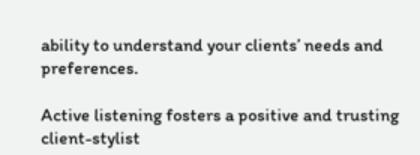ability to understand your clients’ needs and preferences.

Active listening fosters a positive and trusting client-stylist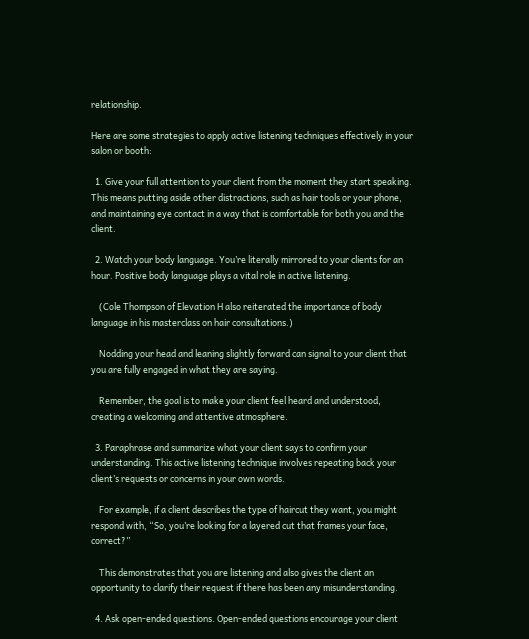relationship.

Here are some strategies to apply active listening techniques effectively in your salon or booth:

  1. Give your full attention to your client from the moment they start speaking. This means putting aside other distractions, such as hair tools or your phone, and maintaining eye contact in a way that is comfortable for both you and the client.

  2. Watch your body language. You’re literally mirrored to your clients for an hour. Positive body language plays a vital role in active listening.

    (Cole Thompson of Elevation H also reiterated the importance of body language in his masterclass on hair consultations.)

    Nodding your head and leaning slightly forward can signal to your client that you are fully engaged in what they are saying.

    Remember, the goal is to make your client feel heard and understood, creating a welcoming and attentive atmosphere.

  3. Paraphrase and summarize what your client says to confirm your understanding. This active listening technique involves repeating back your client’s requests or concerns in your own words.

    For example, if a client describes the type of haircut they want, you might respond with, “So, you’re looking for a layered cut that frames your face, correct?”

    This demonstrates that you are listening and also gives the client an opportunity to clarify their request if there has been any misunderstanding.

  4. Ask open-ended questions. Open-ended questions encourage your client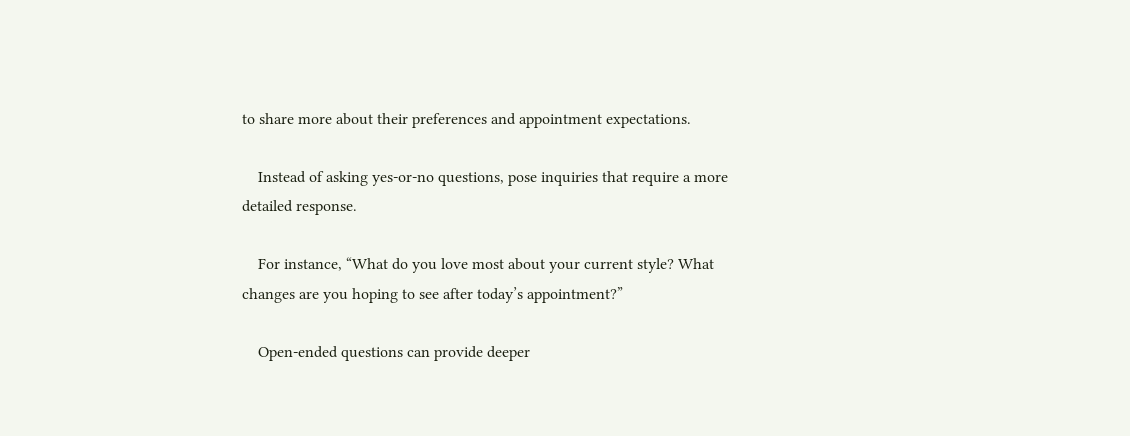to share more about their preferences and appointment expectations.

    Instead of asking yes-or-no questions, pose inquiries that require a more detailed response.

    For instance, “What do you love most about your current style? What changes are you hoping to see after today’s appointment?”

    Open-ended questions can provide deeper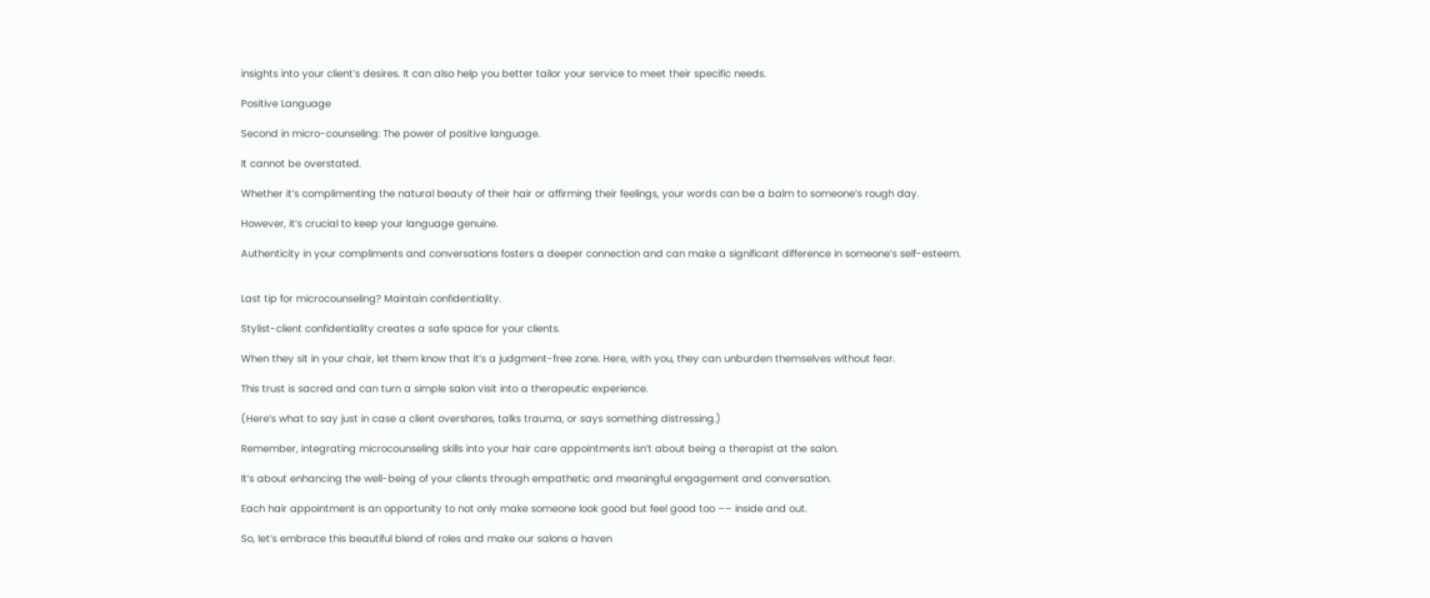insights into your client’s desires. It can also help you better tailor your service to meet their specific needs.

Positive Language

Second in micro-counseling: The power of positive language.

It cannot be overstated.

Whether it’s complimenting the natural beauty of their hair or affirming their feelings, your words can be a balm to someone’s rough day.

However, it’s crucial to keep your language genuine.

Authenticity in your compliments and conversations fosters a deeper connection and can make a significant difference in someone’s self-esteem.


Last tip for microcounseling? Maintain confidentiality.

Stylist-client confidentiality creates a safe space for your clients.

When they sit in your chair, let them know that it’s a judgment-free zone. Here, with you, they can unburden themselves without fear.

This trust is sacred and can turn a simple salon visit into a therapeutic experience.

(Here’s what to say just in case a client overshares, talks trauma, or says something distressing.)

Remember, integrating microcounseling skills into your hair care appointments isn’t about being a therapist at the salon.

It’s about enhancing the well-being of your clients through empathetic and meaningful engagement and conversation.

Each hair appointment is an opportunity to not only make someone look good but feel good too –– inside and out.

So, let’s embrace this beautiful blend of roles and make our salons a haven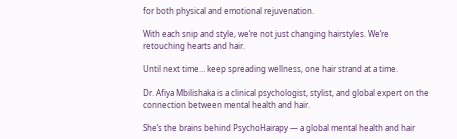for both physical and emotional rejuvenation.

With each snip and style, we’re not just changing hairstyles. We’re retouching hearts and hair.

Until next time… keep spreading wellness, one hair strand at a time.

Dr. Afiya Mbilishaka is a clinical psychologist, stylist, and global expert on the connection between mental health and hair.

She’s the brains behind PsychoHairapy — a global mental health and hair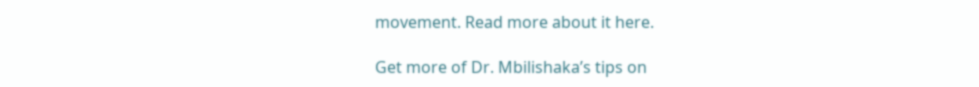movement. Read more about it here.

Get more of Dr. Mbilishaka’s tips on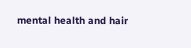mental health and hair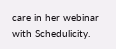care in her webinar with Schedulicity.